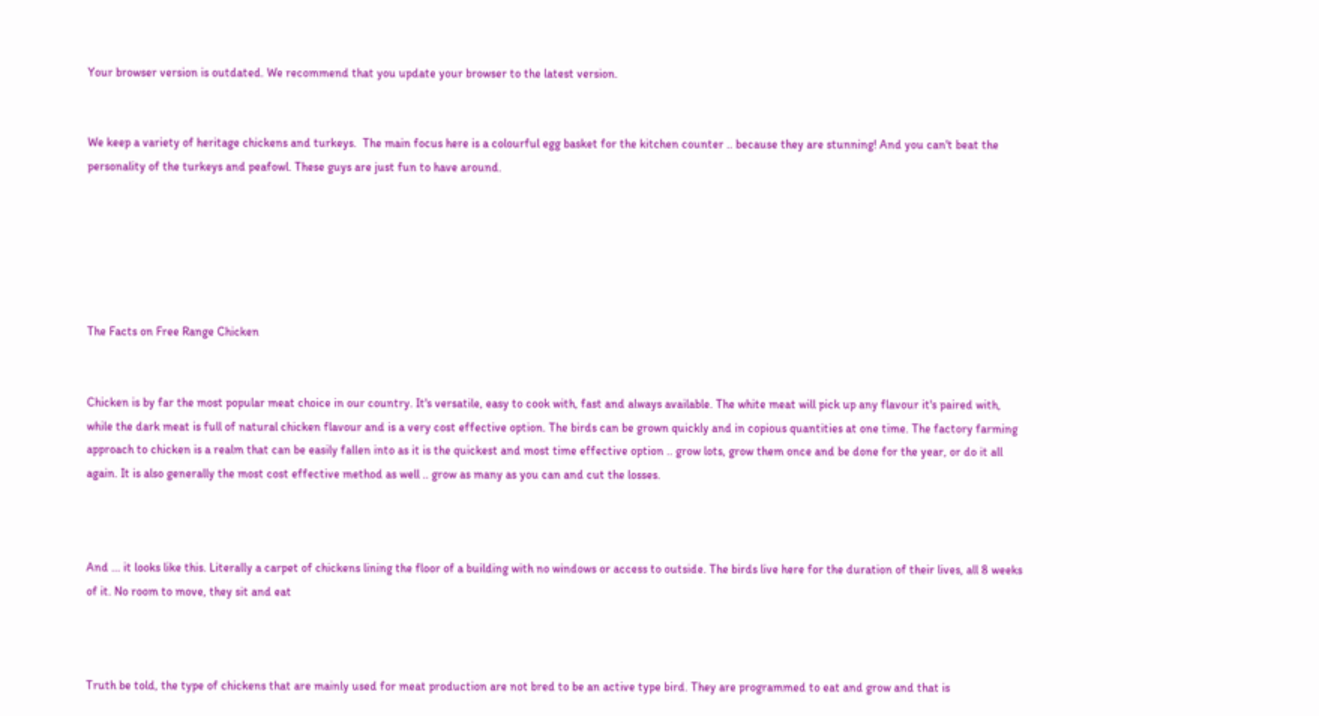Your browser version is outdated. We recommend that you update your browser to the latest version.


We keep a variety of heritage chickens and turkeys.  The main focus here is a colourful egg basket for the kitchen counter .. because they are stunning! And you can't beat the personality of the turkeys and peafowl. These guys are just fun to have around.






The Facts on Free Range Chicken


Chicken is by far the most popular meat choice in our country. It's versatile, easy to cook with, fast and always available. The white meat will pick up any flavour it's paired with, while the dark meat is full of natural chicken flavour and is a very cost effective option. The birds can be grown quickly and in copious quantities at one time. The factory farming approach to chicken is a realm that can be easily fallen into as it is the quickest and most time effective option .. grow lots, grow them once and be done for the year, or do it all again. It is also generally the most cost effective method as well .. grow as many as you can and cut the losses.



And ... it looks like this. Literally a carpet of chickens lining the floor of a building with no windows or access to outside. The birds live here for the duration of their lives, all 8 weeks of it. No room to move, they sit and eat



Truth be told, the type of chickens that are mainly used for meat production are not bred to be an active type bird. They are programmed to eat and grow and that is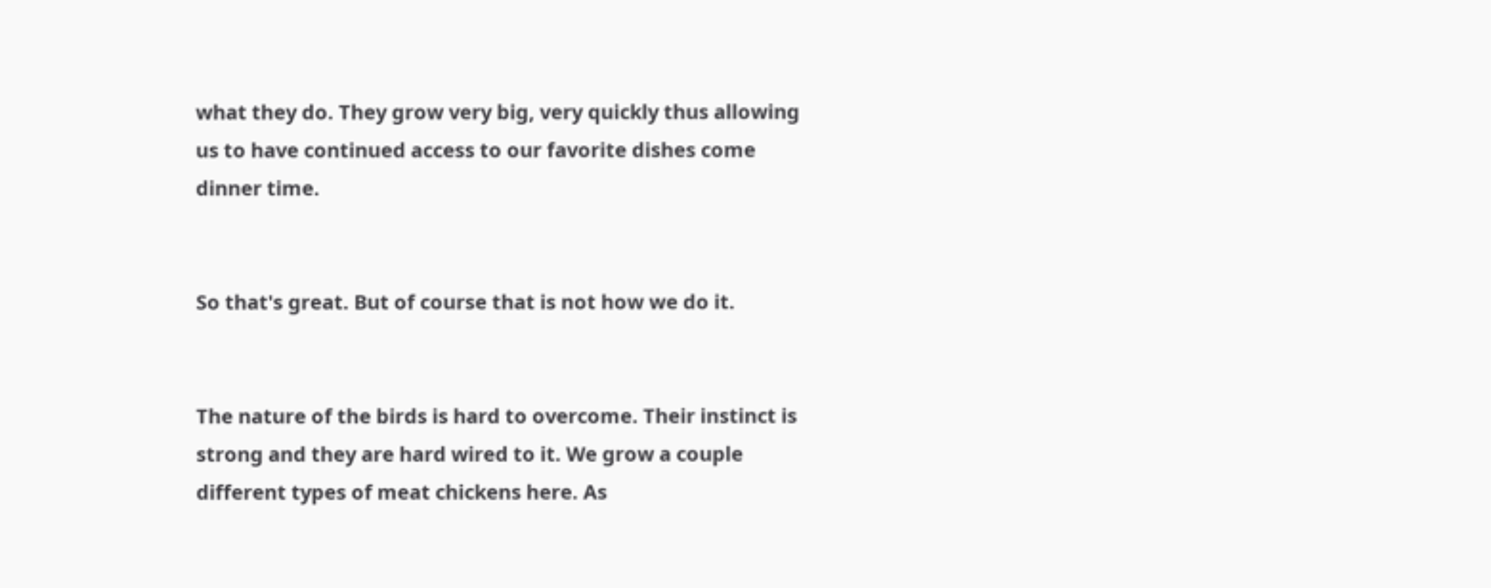what they do. They grow very big, very quickly thus allowing us to have continued access to our favorite dishes come dinner time.


So that's great. But of course that is not how we do it.


The nature of the birds is hard to overcome. Their instinct is strong and they are hard wired to it. We grow a couple different types of meat chickens here. As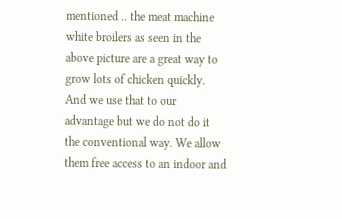mentioned .. the meat machine white broilers as seen in the above picture are a great way to grow lots of chicken quickly. And we use that to our advantage but we do not do it the conventional way. We allow them free access to an indoor and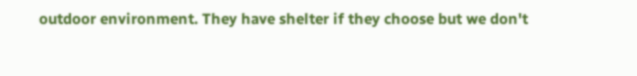outdoor environment. They have shelter if they choose but we don't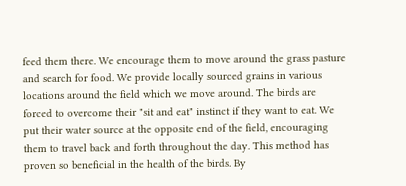feed them there. We encourage them to move around the grass pasture and search for food. We provide locally sourced grains in various locations around the field which we move around. The birds are forced to overcome their "sit and eat" instinct if they want to eat. We put their water source at the opposite end of the field, encouraging them to travel back and forth throughout the day. This method has proven so beneficial in the health of the birds. By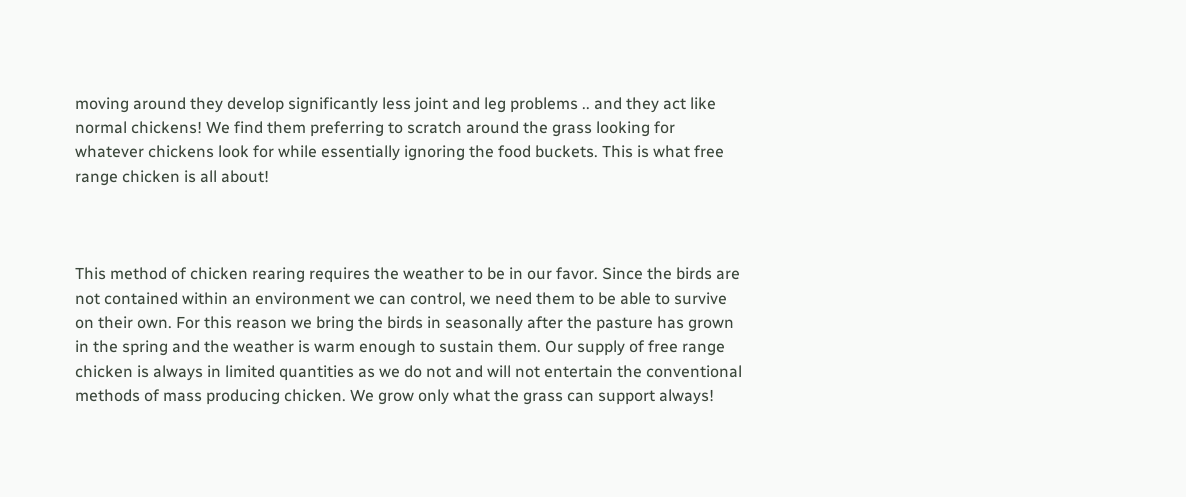moving around they develop significantly less joint and leg problems .. and they act like normal chickens! We find them preferring to scratch around the grass looking for whatever chickens look for while essentially ignoring the food buckets. This is what free range chicken is all about!



This method of chicken rearing requires the weather to be in our favor. Since the birds are not contained within an environment we can control, we need them to be able to survive on their own. For this reason we bring the birds in seasonally after the pasture has grown in the spring and the weather is warm enough to sustain them. Our supply of free range chicken is always in limited quantities as we do not and will not entertain the conventional methods of mass producing chicken. We grow only what the grass can support always!